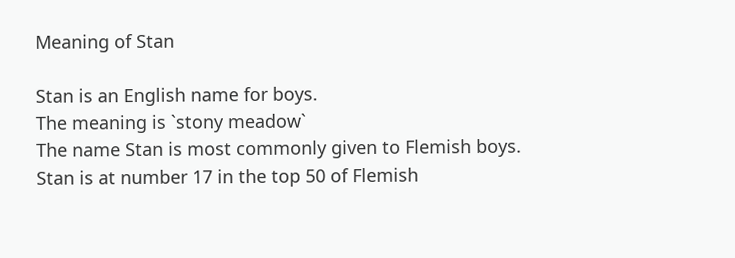Meaning of Stan

Stan is an English name for boys.
The meaning is `stony meadow`
The name Stan is most commonly given to Flemish boys.
Stan is at number 17 in the top 50 of Flemish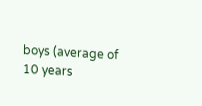boys (average of 10 years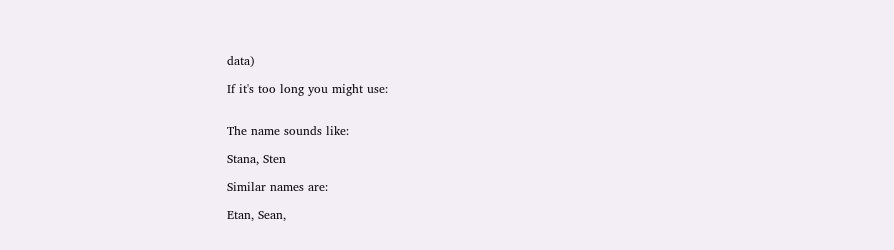data)

If it's too long you might use:


The name sounds like:

Stana, Sten

Similar names are:

Etan, Sean,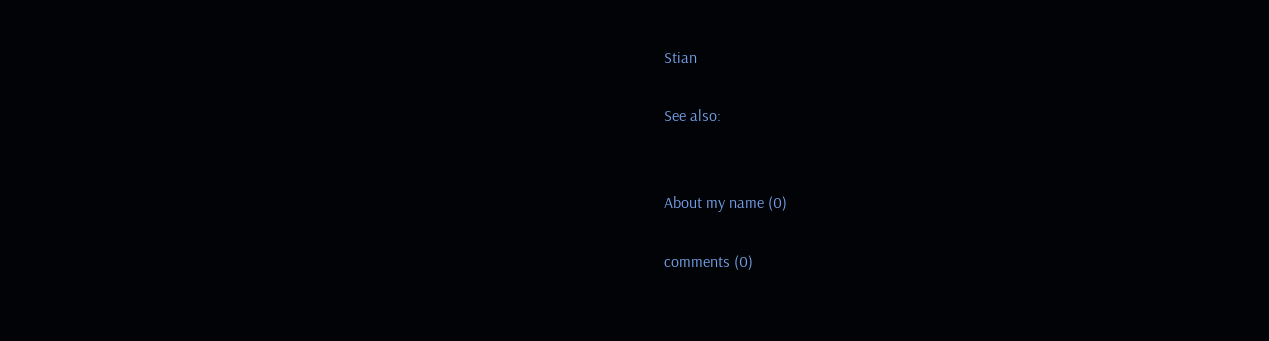Stian

See also:


About my name (0)

comments (0)